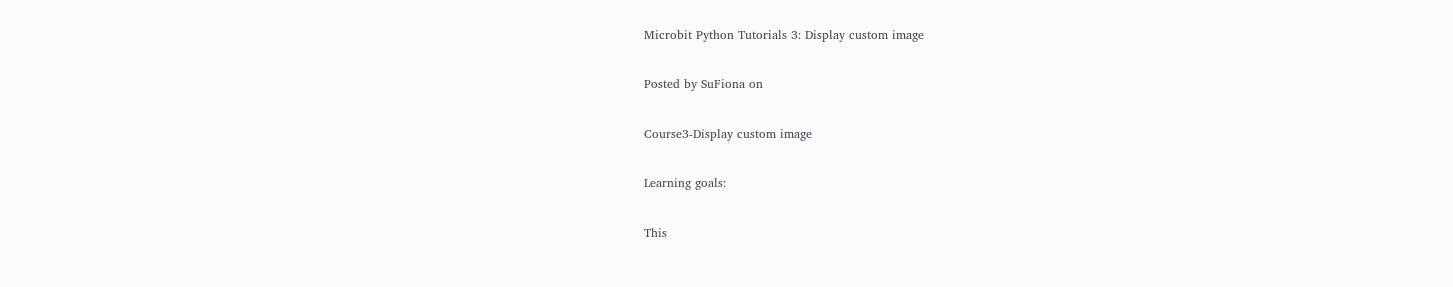Microbit Python Tutorials 3: Display custom image

Posted by SuFiona on

Course3-Display custom image

Learning goals:

This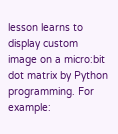lesson learns to display custom image on a micro:bit dot matrix by Python programming. For example: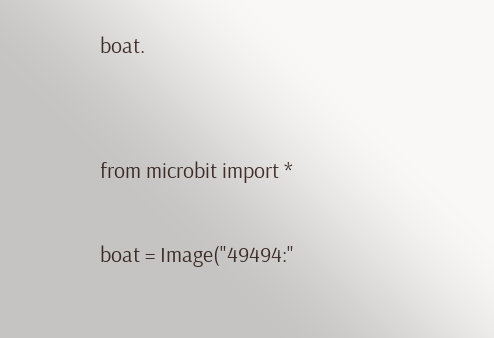boat.


from microbit import *

boat = Image("49494:"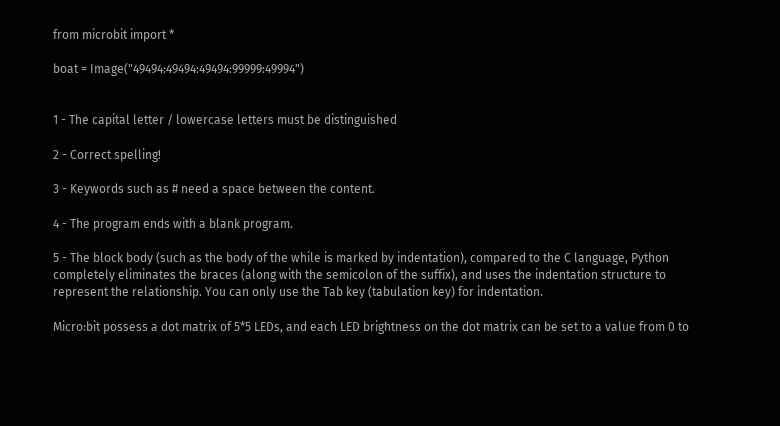from microbit import *

boat = Image("49494:49494:49494:99999:49994")


1 - The capital letter / lowercase letters must be distinguished

2 - Correct spelling!

3 - Keywords such as # need a space between the content.

4 - The program ends with a blank program.

5 - The block body (such as the body of the while is marked by indentation), compared to the C language, Python completely eliminates the braces (along with the semicolon of the suffix), and uses the indentation structure to represent the relationship. You can only use the Tab key (tabulation key) for indentation.

Micro:bit possess a dot matrix of 5*5 LEDs, and each LED brightness on the dot matrix can be set to a value from 0 to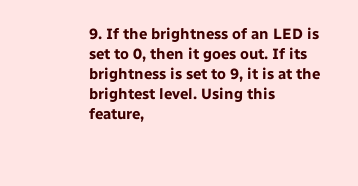9. If the brightness of an LED is set to 0, then it goes out. If its brightness is set to 9, it is at the brightest level. Using this feature,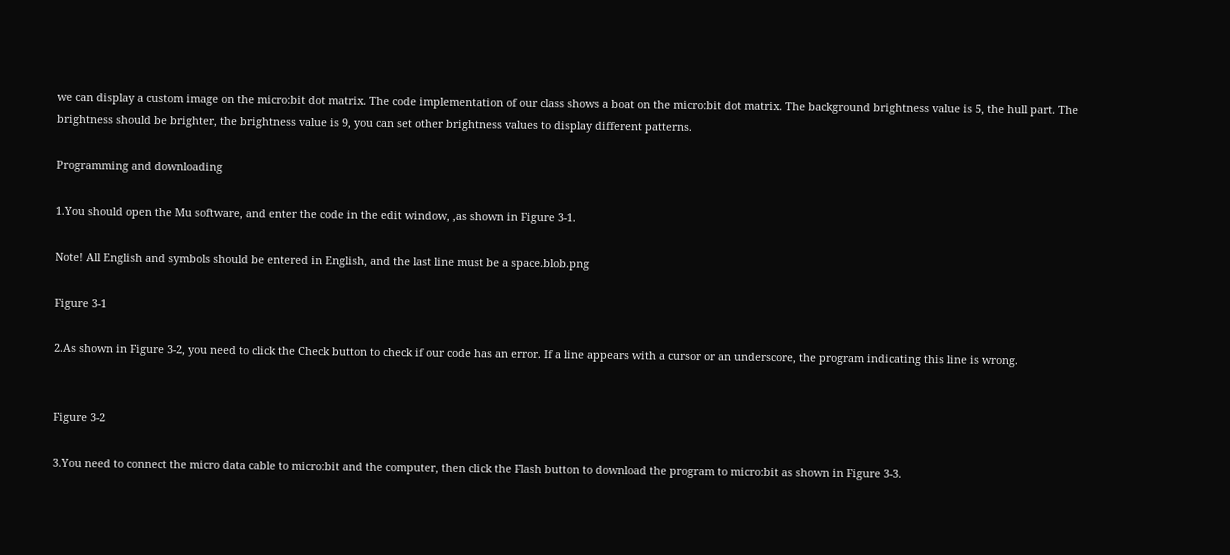we can display a custom image on the micro:bit dot matrix. The code implementation of our class shows a boat on the micro:bit dot matrix. The background brightness value is 5, the hull part. The brightness should be brighter, the brightness value is 9, you can set other brightness values to display different patterns.

Programming and downloading

1.You should open the Mu software, and enter the code in the edit window, ,as shown in Figure 3-1.

Note! All English and symbols should be entered in English, and the last line must be a space.blob.png

Figure 3-1

2.As shown in Figure 3-2, you need to click the Check button to check if our code has an error. If a line appears with a cursor or an underscore, the program indicating this line is wrong.


Figure 3-2

3.You need to connect the micro data cable to micro:bit and the computer, then click the Flash button to download the program to micro:bit as shown in Figure 3-3.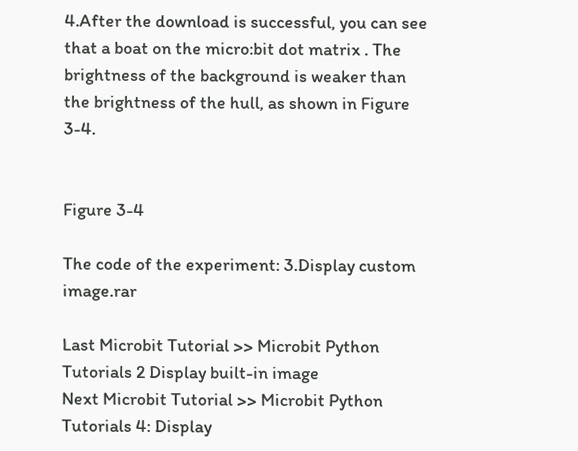4.After the download is successful, you can see that a boat on the micro:bit dot matrix . The brightness of the background is weaker than the brightness of the hull, as shown in Figure 3-4.


Figure 3-4

The code of the experiment: 3.Display custom image.rar

Last Microbit Tutorial >> Microbit Python Tutorials 2 Display built-in image
Next Microbit Tutorial >> Microbit Python Tutorials 4: Display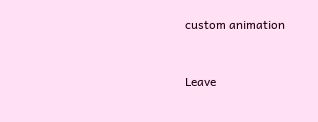custom animation



Leave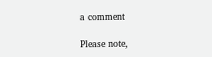a comment

Please note,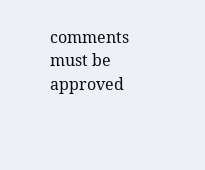comments must be approved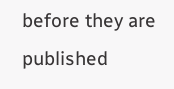before they are published